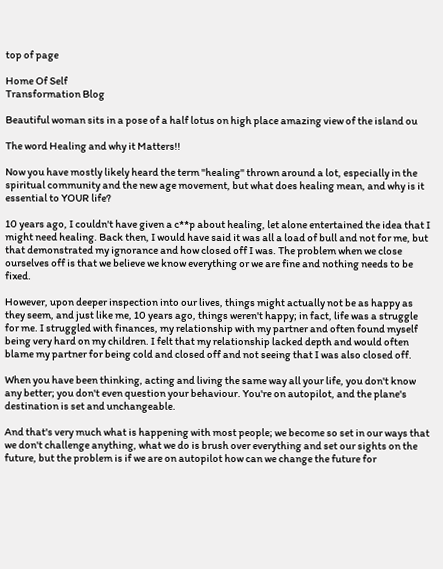top of page

Home Of Self
Transformation Blog

Beautiful woman sits in a pose of a half lotus on high place amazing view of the island ou

The word Healing and why it Matters!!

Now you have mostly likely heard the term "healing" thrown around a lot, especially in the spiritual community and the new age movement, but what does healing mean, and why is it essential to YOUR life?

10 years ago, I couldn't have given a c**p about healing, let alone entertained the idea that I might need healing. Back then, I would have said it was all a load of bull and not for me, but that demonstrated my ignorance and how closed off I was. The problem when we close ourselves off is that we believe we know everything or we are fine and nothing needs to be fixed.

However, upon deeper inspection into our lives, things might actually not be as happy as they seem, and just like me, 10 years ago, things weren't happy; in fact, life was a struggle for me. I struggled with finances, my relationship with my partner and often found myself being very hard on my children. I felt that my relationship lacked depth and would often blame my partner for being cold and closed off and not seeing that I was also closed off.

When you have been thinking, acting and living the same way all your life, you don't know any better; you don't even question your behaviour. You're on autopilot, and the plane's destination is set and unchangeable.

And that's very much what is happening with most people; we become so set in our ways that we don't challenge anything, what we do is brush over everything and set our sights on the future, but the problem is if we are on autopilot how can we change the future for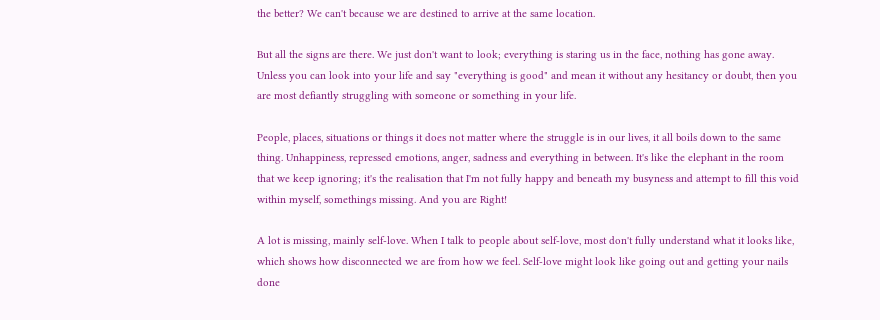the better? We can't because we are destined to arrive at the same location.

But all the signs are there. We just don't want to look; everything is staring us in the face, nothing has gone away. Unless you can look into your life and say "everything is good" and mean it without any hesitancy or doubt, then you are most defiantly struggling with someone or something in your life.

People, places, situations or things it does not matter where the struggle is in our lives, it all boils down to the same thing. Unhappiness, repressed emotions, anger, sadness and everything in between. It's like the elephant in the room that we keep ignoring; it's the realisation that I'm not fully happy and beneath my busyness and attempt to fill this void within myself, somethings missing. And you are Right!

A lot is missing, mainly self-love. When I talk to people about self-love, most don't fully understand what it looks like, which shows how disconnected we are from how we feel. Self-love might look like going out and getting your nails done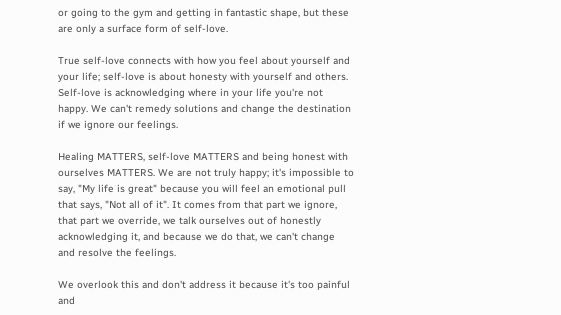or going to the gym and getting in fantastic shape, but these are only a surface form of self-love.

True self-love connects with how you feel about yourself and your life; self-love is about honesty with yourself and others. Self-love is acknowledging where in your life you're not happy. We can't remedy solutions and change the destination if we ignore our feelings.

Healing MATTERS, self-love MATTERS and being honest with ourselves MATTERS. We are not truly happy; it's impossible to say, "My life is great" because you will feel an emotional pull that says, "Not all of it". It comes from that part we ignore, that part we override, we talk ourselves out of honestly acknowledging it, and because we do that, we can't change and resolve the feelings.

We overlook this and don't address it because it's too painful and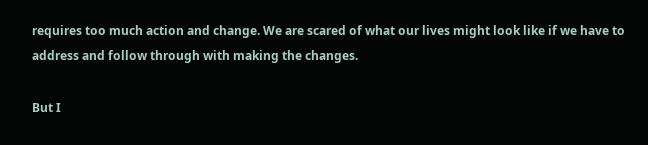requires too much action and change. We are scared of what our lives might look like if we have to address and follow through with making the changes.

But I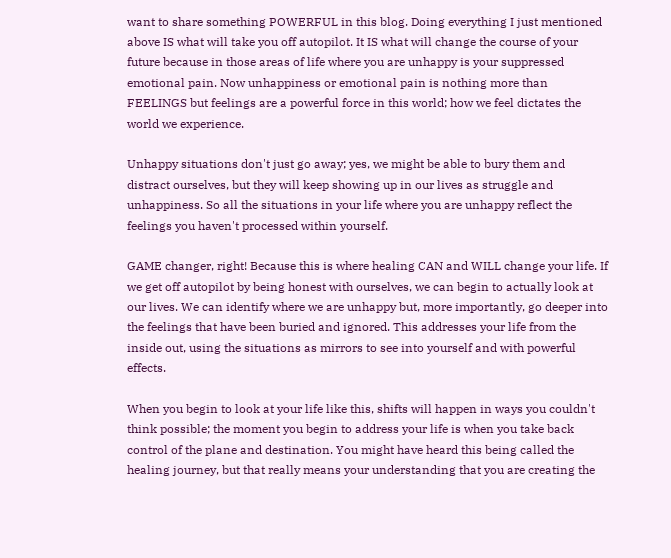want to share something POWERFUL in this blog. Doing everything I just mentioned above IS what will take you off autopilot. It IS what will change the course of your future because in those areas of life where you are unhappy is your suppressed emotional pain. Now unhappiness or emotional pain is nothing more than FEELINGS but feelings are a powerful force in this world; how we feel dictates the world we experience.

Unhappy situations don't just go away; yes, we might be able to bury them and distract ourselves, but they will keep showing up in our lives as struggle and unhappiness. So all the situations in your life where you are unhappy reflect the feelings you haven't processed within yourself.

GAME changer, right! Because this is where healing CAN and WILL change your life. If we get off autopilot by being honest with ourselves, we can begin to actually look at our lives. We can identify where we are unhappy but, more importantly, go deeper into the feelings that have been buried and ignored. This addresses your life from the inside out, using the situations as mirrors to see into yourself and with powerful effects.

When you begin to look at your life like this, shifts will happen in ways you couldn't think possible; the moment you begin to address your life is when you take back control of the plane and destination. You might have heard this being called the healing journey, but that really means your understanding that you are creating the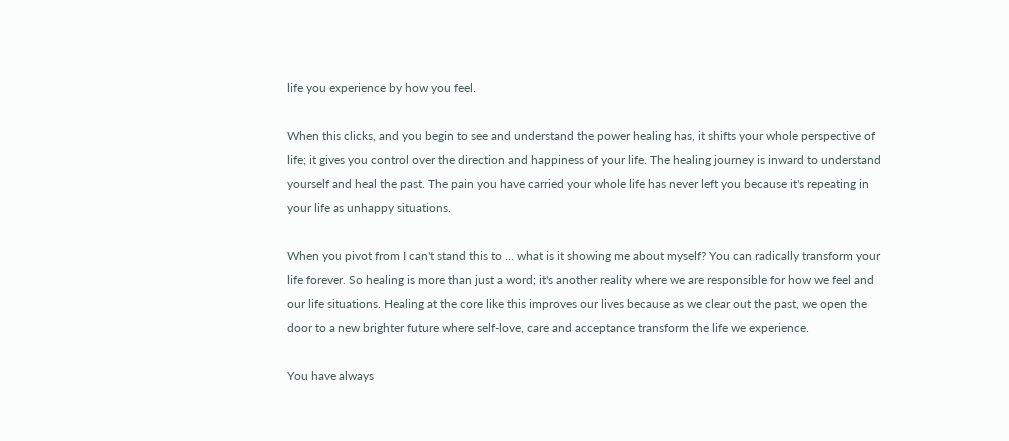life you experience by how you feel.

When this clicks, and you begin to see and understand the power healing has, it shifts your whole perspective of life; it gives you control over the direction and happiness of your life. The healing journey is inward to understand yourself and heal the past. The pain you have carried your whole life has never left you because it's repeating in your life as unhappy situations.

When you pivot from I can't stand this to ... what is it showing me about myself? You can radically transform your life forever. So healing is more than just a word; it's another reality where we are responsible for how we feel and our life situations. Healing at the core like this improves our lives because as we clear out the past, we open the door to a new brighter future where self-love, care and acceptance transform the life we experience.

You have always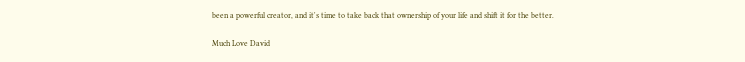been a powerful creator, and it's time to take back that ownership of your life and shift it for the better.

Much Love David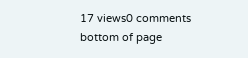17 views0 comments
bottom of page